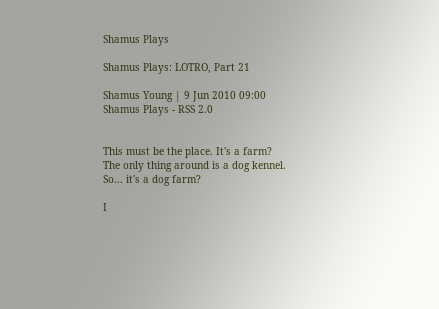Shamus Plays

Shamus Plays: LOTRO, Part 21

Shamus Young | 9 Jun 2010 09:00
Shamus Plays - RSS 2.0


This must be the place. It's a farm? The only thing around is a dog kennel. So... it's a dog farm?

I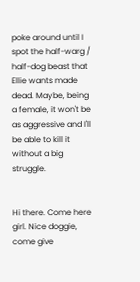poke around until I spot the half-warg / half-dog beast that Ellie wants made dead. Maybe, being a female, it won't be as aggressive and I'll be able to kill it without a big struggle.


Hi there. Come here girl. Nice doggie, come give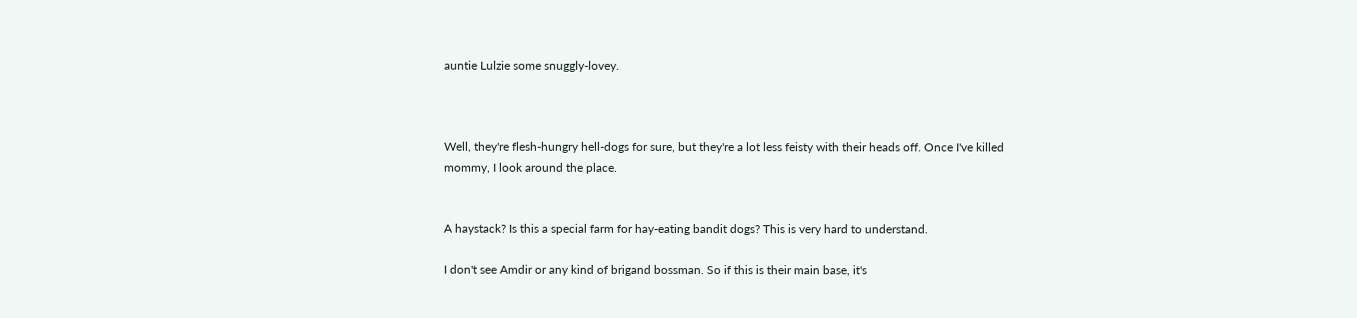auntie Lulzie some snuggly-lovey.



Well, they're flesh-hungry hell-dogs for sure, but they're a lot less feisty with their heads off. Once I've killed mommy, I look around the place.


A haystack? Is this a special farm for hay-eating bandit dogs? This is very hard to understand.

I don't see Amdir or any kind of brigand bossman. So if this is their main base, it's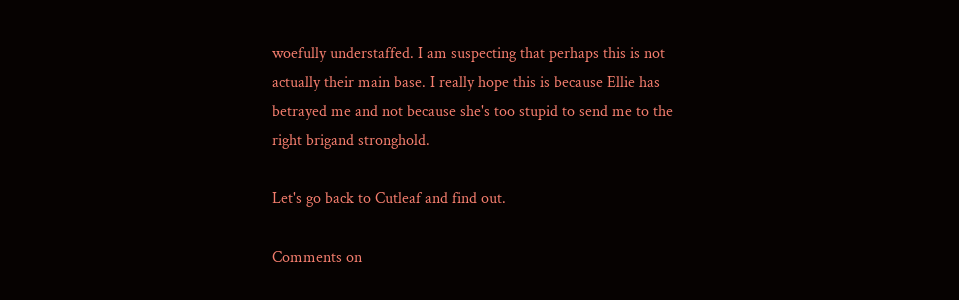woefully understaffed. I am suspecting that perhaps this is not actually their main base. I really hope this is because Ellie has betrayed me and not because she's too stupid to send me to the right brigand stronghold.

Let's go back to Cutleaf and find out.

Comments on